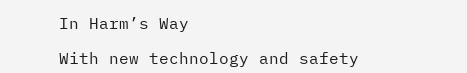In Harm’s Way

With new technology and safety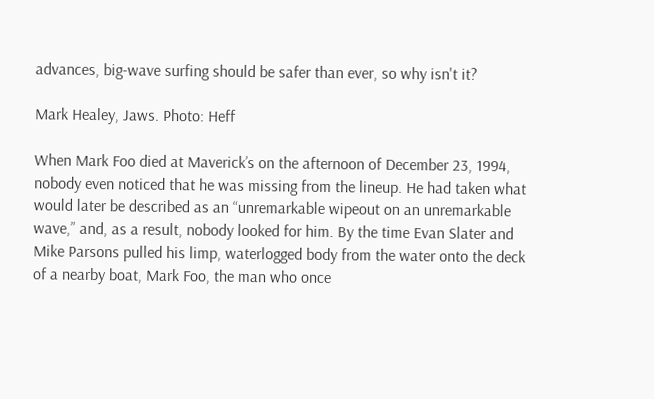advances, big-wave surfing should be safer than ever, so why isn't it?

Mark Healey, Jaws. Photo: Heff

When Mark Foo died at Maverick’s on the afternoon of December 23, 1994, nobody even noticed that he was missing from the lineup. He had taken what would later be described as an “unremarkable wipeout on an unremarkable wave,” and, as a result, nobody looked for him. By the time Evan Slater and Mike Parsons pulled his limp, waterlogged body from the water onto the deck of a nearby boat, Mark Foo, the man who once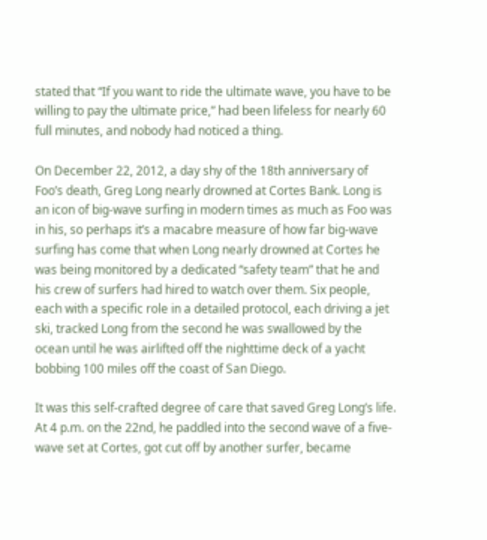stated that “If you want to ride the ultimate wave, you have to be willing to pay the ultimate price,” had been lifeless for nearly 60 full minutes, and nobody had noticed a thing.

On December 22, 2012, a day shy of the 18th anniversary of Foo’s death, Greg Long nearly drowned at Cortes Bank. Long is an icon of big-wave surfing in modern times as much as Foo was in his, so perhaps it’s a macabre measure of how far big-wave surfing has come that when Long nearly drowned at Cortes he was being monitored by a dedicated “safety team” that he and his crew of surfers had hired to watch over them. Six people, each with a specific role in a detailed protocol, each driving a jet ski, tracked Long from the second he was swallowed by the ocean until he was airlifted off the nighttime deck of a yacht bobbing 100 miles off the coast of San Diego.

It was this self-crafted degree of care that saved Greg Long’s life. At 4 p.m. on the 22nd, he paddled into the second wave of a five-wave set at Cortes, got cut off by another surfer, became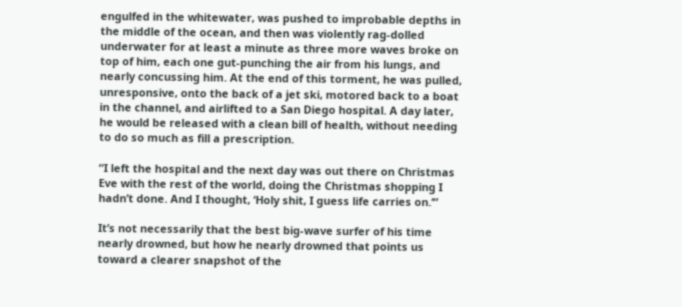engulfed in the whitewater, was pushed to improbable depths in the middle of the ocean, and then was violently rag-dolled underwater for at least a minute as three more waves broke on top of him, each one gut-punching the air from his lungs, and nearly concussing him. At the end of this torment, he was pulled, unresponsive, onto the back of a jet ski, motored back to a boat in the channel, and airlifted to a San Diego hospital. A day later, he would be released with a clean bill of health, without needing to do so much as fill a prescription.

“I left the hospital and the next day was out there on Christmas Eve with the rest of the world, doing the Christmas shopping I hadn’t done. And I thought, ‘Holy shit, I guess life carries on.’”

It’s not necessarily that the best big-wave surfer of his time nearly drowned, but how he nearly drowned that points us toward a clearer snapshot of the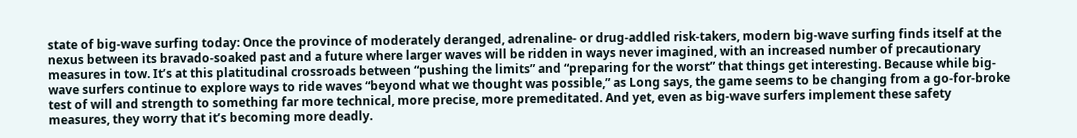state of big-wave surfing today: Once the province of moderately deranged, adrenaline- or drug-addled risk-takers, modern big-wave surfing finds itself at the nexus between its bravado-soaked past and a future where larger waves will be ridden in ways never imagined, with an increased number of precautionary measures in tow. It’s at this platitudinal crossroads between “pushing the limits” and “preparing for the worst” that things get interesting. Because while big-wave surfers continue to explore ways to ride waves “beyond what we thought was possible,” as Long says, the game seems to be changing from a go-for-broke test of will and strength to something far more technical, more precise, more premeditated. And yet, even as big-wave surfers implement these safety measures, they worry that it’s becoming more deadly.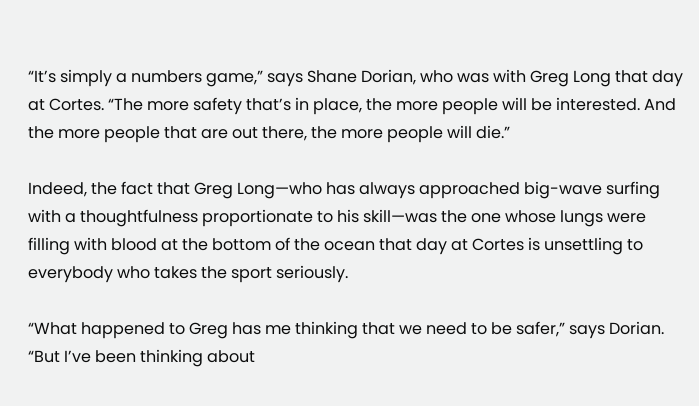“It’s simply a numbers game,” says Shane Dorian, who was with Greg Long that day at Cortes. “The more safety that’s in place, the more people will be interested. And the more people that are out there, the more people will die.”

Indeed, the fact that Greg Long—who has always approached big-wave surfing with a thoughtfulness proportionate to his skill—was the one whose lungs were filling with blood at the bottom of the ocean that day at Cortes is unsettling to everybody who takes the sport seriously.

“What happened to Greg has me thinking that we need to be safer,” says Dorian. “But I’ve been thinking about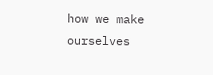how we make ourselves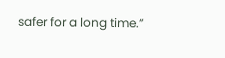safer for a long time.”